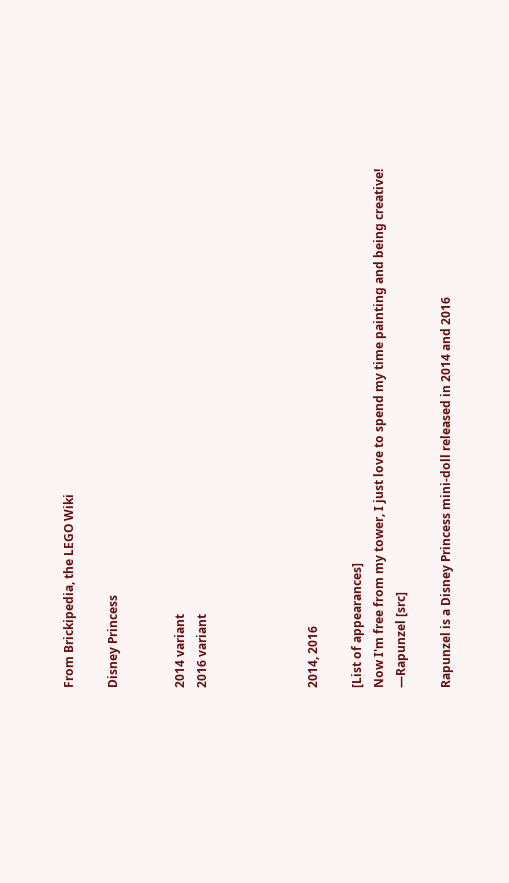From Brickipedia, the LEGO Wiki

Disney Princess


2014 variant
2016 variant




2014, 2016

[List of appearances]
Now I'm free from my tower, I just love to spend my time painting and being creative!
―Rapunzel [src]

Rapunzel is a Disney Princess mini-doll released in 2014 and 2016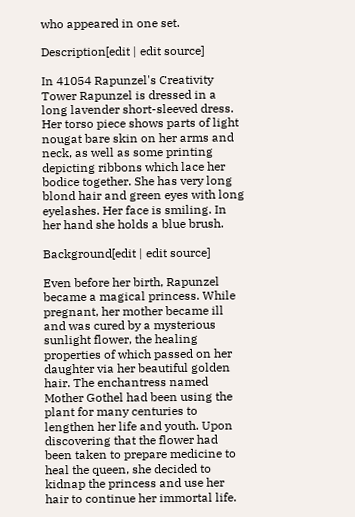who appeared in one set.

Description[edit | edit source]

In 41054 Rapunzel's Creativity Tower Rapunzel is dressed in a long lavender short-sleeved dress. Her torso piece shows parts of light nougat bare skin on her arms and neck, as well as some printing depicting ribbons which lace her bodice together. She has very long blond hair and green eyes with long eyelashes. Her face is smiling. In her hand she holds a blue brush.

Background[edit | edit source]

Even before her birth, Rapunzel became a magical princess. While pregnant, her mother became ill and was cured by a mysterious sunlight flower, the healing properties of which passed on her daughter via her beautiful golden hair. The enchantress named Mother Gothel had been using the plant for many centuries to lengthen her life and youth. Upon discovering that the flower had been taken to prepare medicine to heal the queen, she decided to kidnap the princess and use her hair to continue her immortal life.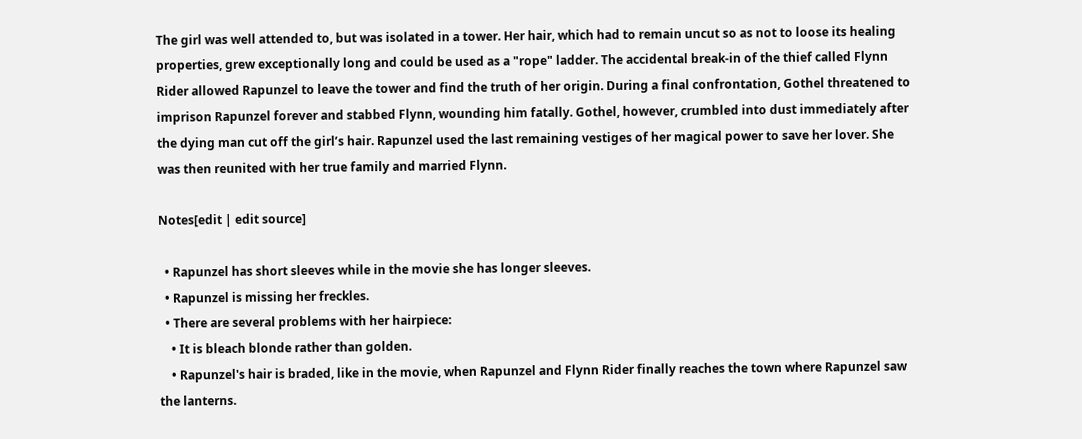The girl was well attended to, but was isolated in a tower. Her hair, which had to remain uncut so as not to loose its healing properties, grew exceptionally long and could be used as a "rope" ladder. The accidental break-in of the thief called Flynn Rider allowed Rapunzel to leave the tower and find the truth of her origin. During a final confrontation, Gothel threatened to imprison Rapunzel forever and stabbed Flynn, wounding him fatally. Gothel, however, crumbled into dust immediately after the dying man cut off the girl’s hair. Rapunzel used the last remaining vestiges of her magical power to save her lover. She was then reunited with her true family and married Flynn.

Notes[edit | edit source]

  • Rapunzel has short sleeves while in the movie she has longer sleeves.
  • Rapunzel is missing her freckles.
  • There are several problems with her hairpiece:
    • It is bleach blonde rather than golden.
    • Rapunzel's hair is braded, like in the movie, when Rapunzel and Flynn Rider finally reaches the town where Rapunzel saw the lanterns.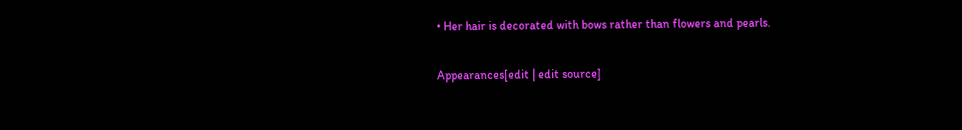• Her hair is decorated with bows rather than flowers and pearls.

Appearances[edit | edit source]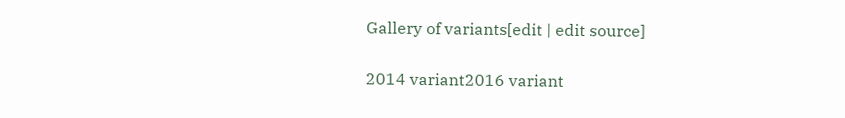Gallery of variants[edit | edit source]

2014 variant2016 variant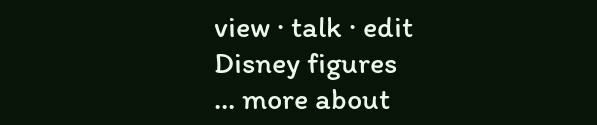view · talk · edit Disney figures
... more about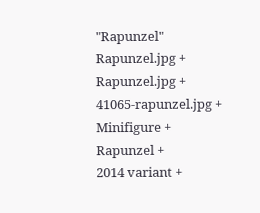"Rapunzel"
Rapunzel.jpg +
Rapunzel.jpg +
41065-rapunzel.jpg +
Minifigure +
Rapunzel +
2014 variant +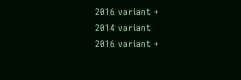2016 variant +
2014 variant
2016 variant +